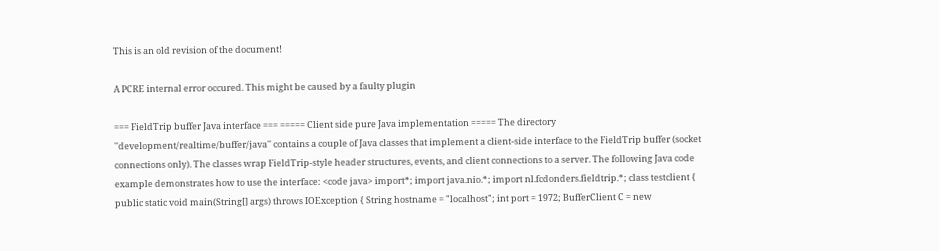This is an old revision of the document!

A PCRE internal error occured. This might be caused by a faulty plugin

=== FieldTrip buffer Java interface === ===== Client side pure Java implementation ===== The directory ''development/realtime/buffer/java'' contains a couple of Java classes that implement a client-side interface to the FieldTrip buffer (socket connections only). The classes wrap FieldTrip-style header structures, events, and client connections to a server. The following Java code example demonstrates how to use the interface: <code java> import*; import java.nio.*; import nl.fcdonders.fieldtrip.*; class testclient { public static void main(String[] args) throws IOException { String hostname = "localhost"; int port = 1972; BufferClient C = new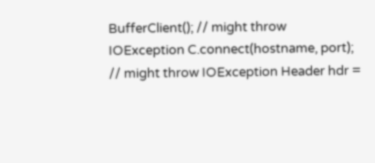BufferClient(); // might throw IOException C.connect(hostname, port); // might throw IOException Header hdr =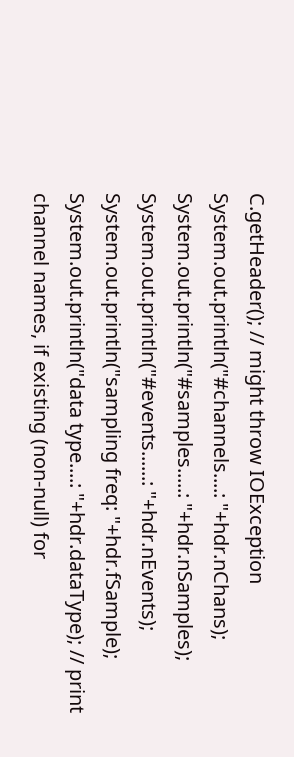C.getHeader(); // might throw IOException System.out.println("#channels....: "+hdr.nChans); System.out.println("#samples.....: "+hdr.nSamples); System.out.println("#events......: "+hdr.nEvents); System.out.println("sampling freq: "+hdr.fSample); System.out.println("data type....: "+hdr.dataType); // print channel names, if existing (non-null) for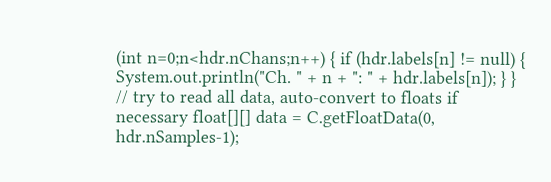(int n=0;n<hdr.nChans;n++) { if (hdr.labels[n] != null) { System.out.println("Ch. " + n + ": " + hdr.labels[n]); } } // try to read all data, auto-convert to floats if necessary float[][] data = C.getFloatData(0, hdr.nSamples-1);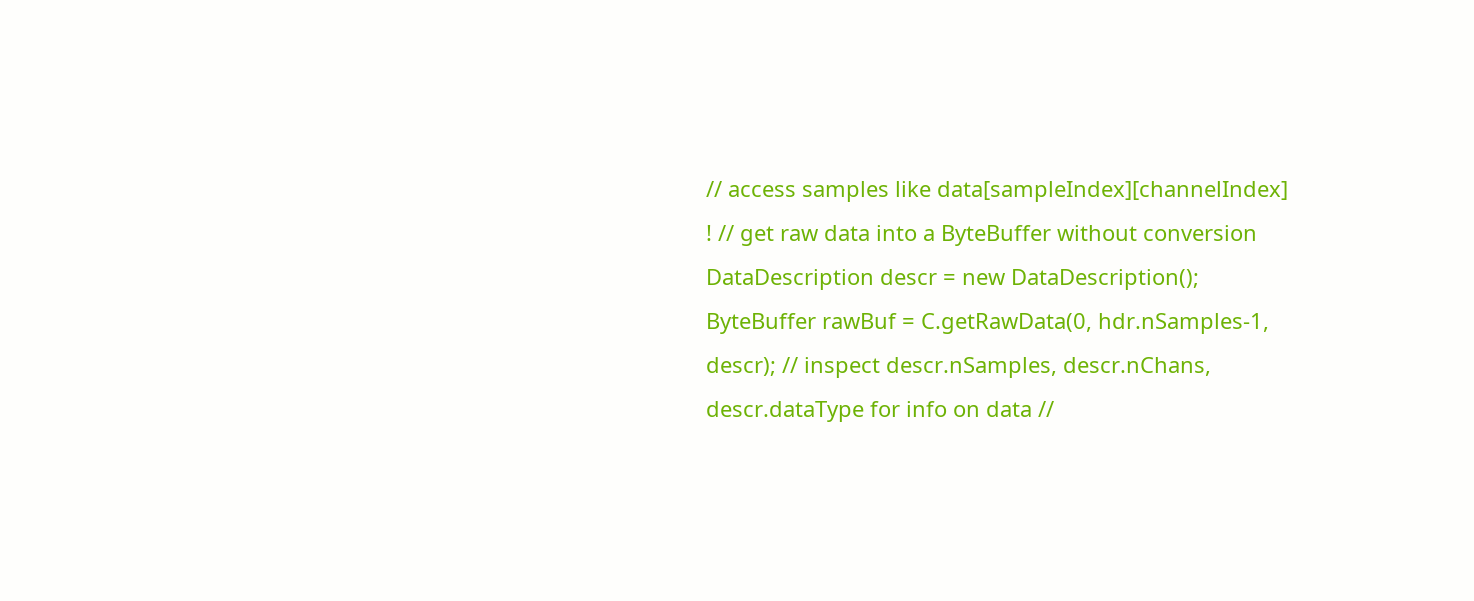// access samples like data[sampleIndex][channelIndex] ! // get raw data into a ByteBuffer without conversion DataDescription descr = new DataDescription(); ByteBuffer rawBuf = C.getRawData(0, hdr.nSamples-1, descr); // inspect descr.nSamples, descr.nChans, descr.dataType for info on data //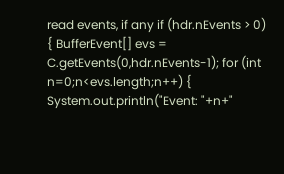read events, if any if (hdr.nEvents > 0) { BufferEvent[] evs = C.getEvents(0,hdr.nEvents-1); for (int n=0;n<evs.length;n++) { System.out.println("Event: "+n+"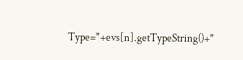Type="+evs[n].getTypeString()+"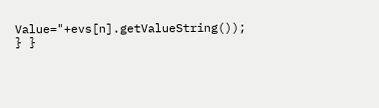Value="+evs[n].getValueString()); } }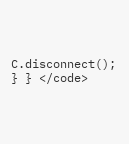C.disconnect(); } } </code>